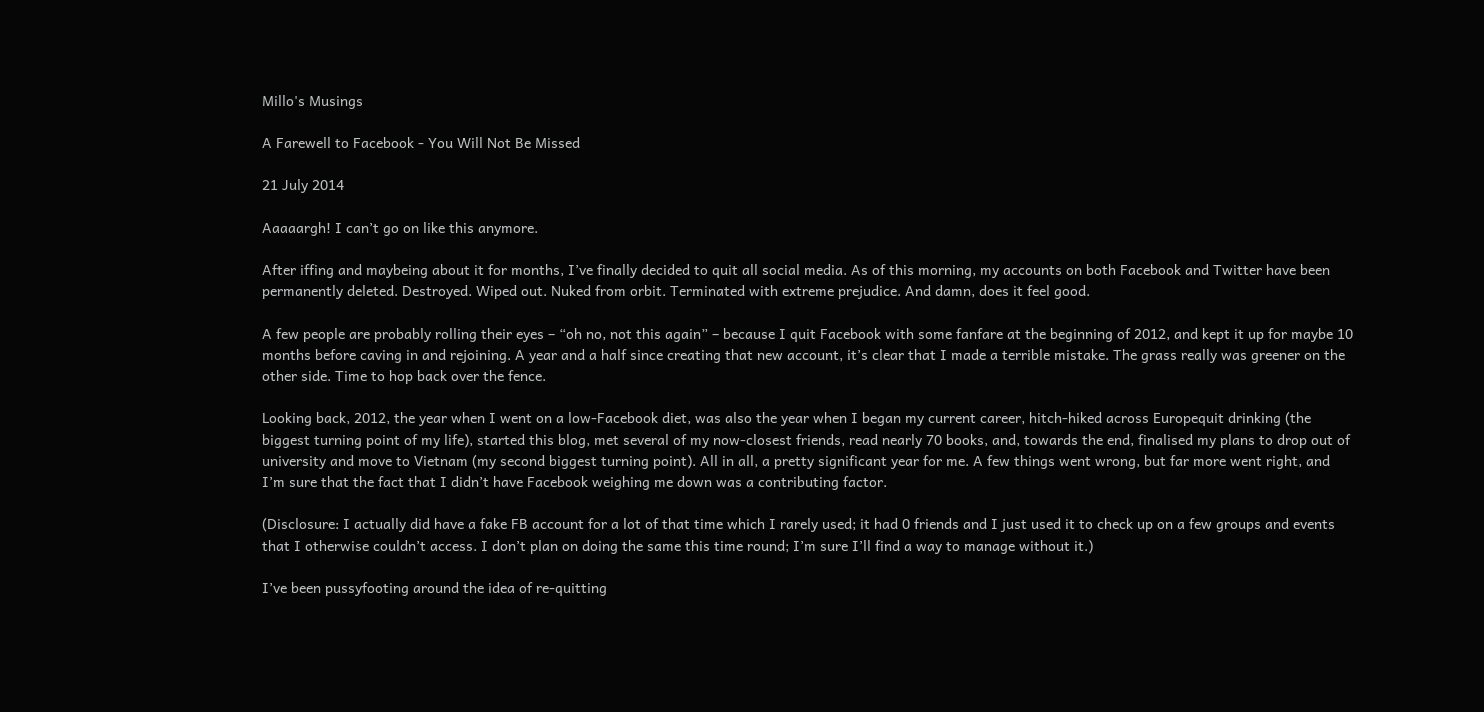Millo's Musings

A Farewell to Facebook - You Will Not Be Missed

21 July 2014

Aaaaargh! I can’t go on like this anymore.

After iffing and maybeing about it for months, I’ve finally decided to quit all social media. As of this morning, my accounts on both Facebook and Twitter have been permanently deleted. Destroyed. Wiped out. Nuked from orbit. Terminated with extreme prejudice. And damn, does it feel good.

A few people are probably rolling their eyes – “oh no, not this again” – because I quit Facebook with some fanfare at the beginning of 2012, and kept it up for maybe 10 months before caving in and rejoining. A year and a half since creating that new account, it’s clear that I made a terrible mistake. The grass really was greener on the other side. Time to hop back over the fence.

Looking back, 2012, the year when I went on a low-Facebook diet, was also the year when I began my current career, hitch-hiked across Europequit drinking (the biggest turning point of my life), started this blog, met several of my now-closest friends, read nearly 70 books, and, towards the end, finalised my plans to drop out of university and move to Vietnam (my second biggest turning point). All in all, a pretty significant year for me. A few things went wrong, but far more went right, and I’m sure that the fact that I didn’t have Facebook weighing me down was a contributing factor.

(Disclosure: I actually did have a fake FB account for a lot of that time which I rarely used; it had 0 friends and I just used it to check up on a few groups and events that I otherwise couldn’t access. I don’t plan on doing the same this time round; I’m sure I’ll find a way to manage without it.)

I’ve been pussyfooting around the idea of re-quitting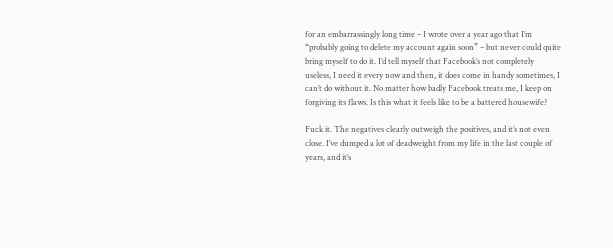for an embarrassingly long time – I wrote over a year ago that I’m “probably going to delete my account again soon” – but never could quite bring myself to do it. I’d tell myself that Facebook’s not completely useless, I need it every now and then, it does come in handy sometimes, I can’t do without it. No matter how badly Facebook treats me, I keep on forgiving its flaws. Is this what it feels like to be a battered housewife?

Fuck it. The negatives clearly outweigh the positives, and it’s not even close. I’ve dumped a lot of deadweight from my life in the last couple of years, and it’s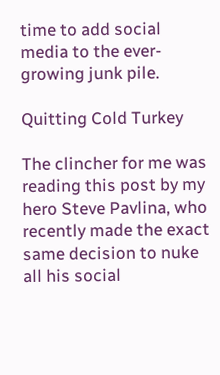time to add social media to the ever-growing junk pile.

Quitting Cold Turkey

The clincher for me was reading this post by my hero Steve Pavlina, who recently made the exact same decision to nuke all his social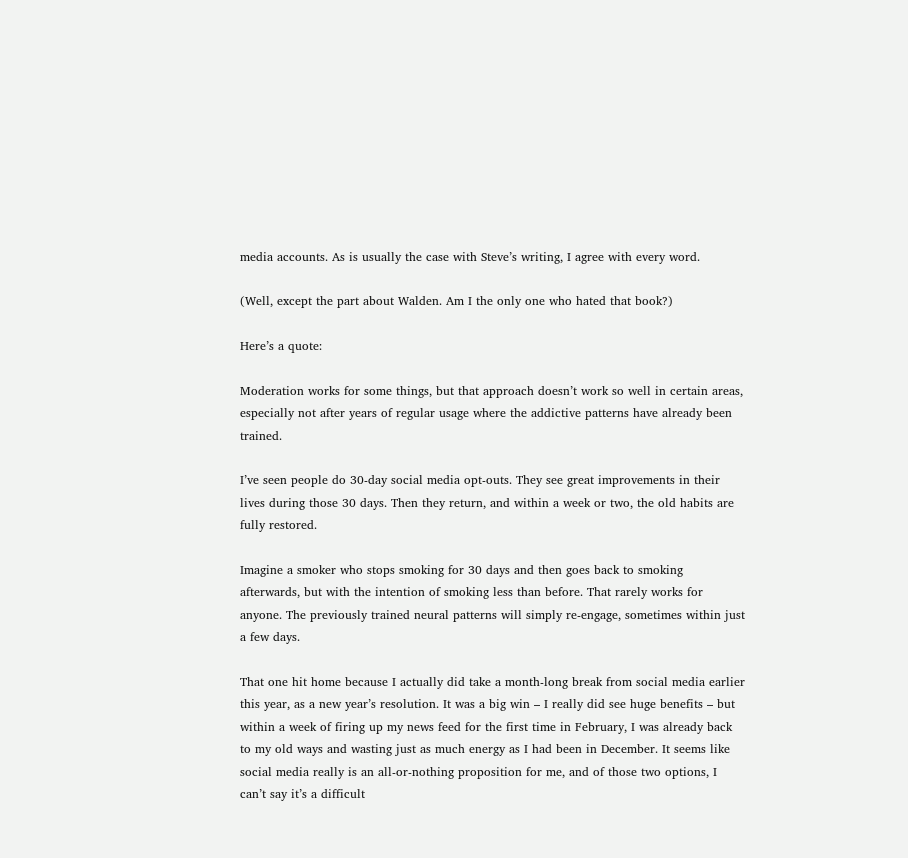media accounts. As is usually the case with Steve’s writing, I agree with every word.

(Well, except the part about Walden. Am I the only one who hated that book?)

Here’s a quote:

Moderation works for some things, but that approach doesn’t work so well in certain areas, especially not after years of regular usage where the addictive patterns have already been trained.

I’ve seen people do 30-day social media opt-outs. They see great improvements in their lives during those 30 days. Then they return, and within a week or two, the old habits are fully restored.

Imagine a smoker who stops smoking for 30 days and then goes back to smoking afterwards, but with the intention of smoking less than before. That rarely works for anyone. The previously trained neural patterns will simply re-engage, sometimes within just a few days.

That one hit home because I actually did take a month-long break from social media earlier this year, as a new year’s resolution. It was a big win – I really did see huge benefits – but within a week of firing up my news feed for the first time in February, I was already back to my old ways and wasting just as much energy as I had been in December. It seems like social media really is an all-or-nothing proposition for me, and of those two options, I can’t say it’s a difficult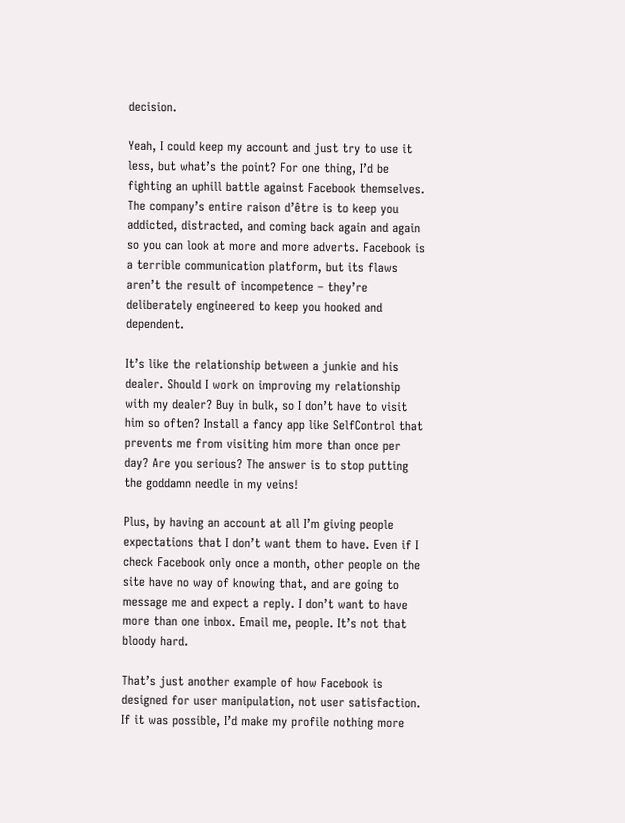decision.

Yeah, I could keep my account and just try to use it less, but what’s the point? For one thing, I’d be fighting an uphill battle against Facebook themselves. The company’s entire raison d’être is to keep you addicted, distracted, and coming back again and again so you can look at more and more adverts. Facebook is a terrible communication platform, but its flaws aren’t the result of incompetence – they’re deliberately engineered to keep you hooked and dependent.

It’s like the relationship between a junkie and his dealer. Should I work on improving my relationship with my dealer? Buy in bulk, so I don’t have to visit him so often? Install a fancy app like SelfControl that prevents me from visiting him more than once per day? Are you serious? The answer is to stop putting the goddamn needle in my veins!

Plus, by having an account at all I’m giving people expectations that I don’t want them to have. Even if I check Facebook only once a month, other people on the site have no way of knowing that, and are going to message me and expect a reply. I don’t want to have more than one inbox. Email me, people. It’s not that bloody hard.

That’s just another example of how Facebook is designed for user manipulation, not user satisfaction.  If it was possible, I’d make my profile nothing more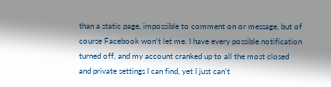than a static page, impossible to comment on or message, but of course Facebook won’t let me. I have every possible notification turned off, and my account cranked up to all the most closed and private settings I can find, yet I just can’t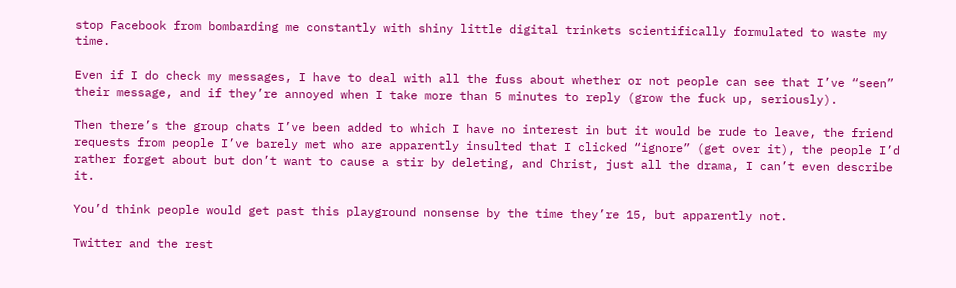stop Facebook from bombarding me constantly with shiny little digital trinkets scientifically formulated to waste my time.

Even if I do check my messages, I have to deal with all the fuss about whether or not people can see that I’ve “seen” their message, and if they’re annoyed when I take more than 5 minutes to reply (grow the fuck up, seriously).

Then there’s the group chats I’ve been added to which I have no interest in but it would be rude to leave, the friend requests from people I’ve barely met who are apparently insulted that I clicked “ignore” (get over it), the people I’d rather forget about but don’t want to cause a stir by deleting, and Christ, just all the drama, I can’t even describe it.

You’d think people would get past this playground nonsense by the time they’re 15, but apparently not.

Twitter and the rest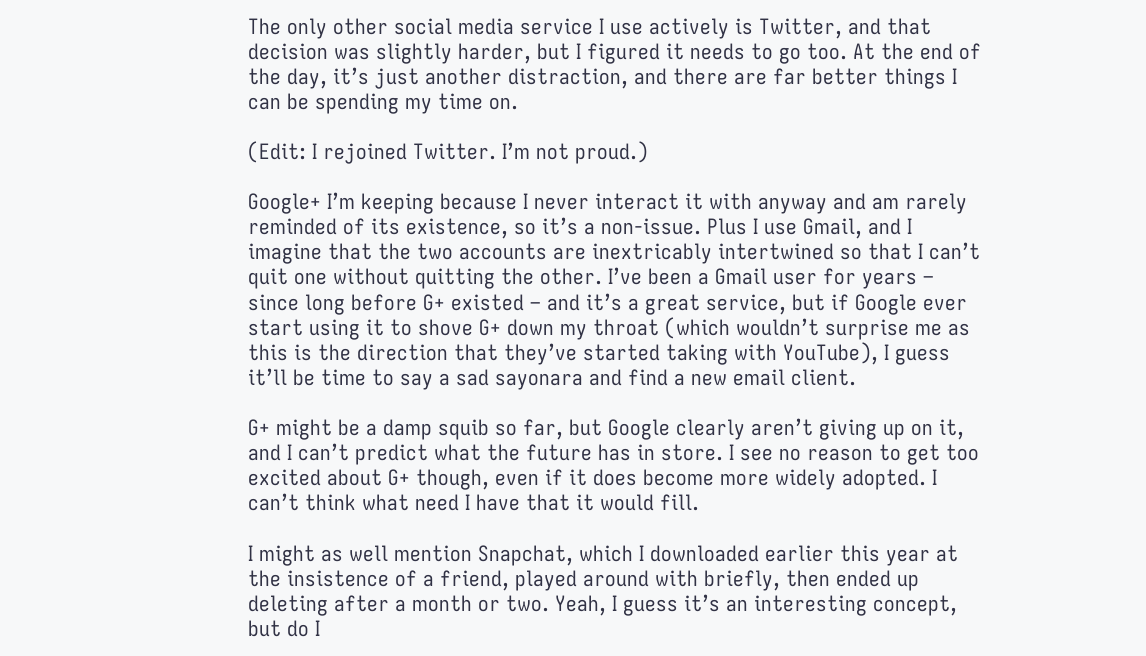The only other social media service I use actively is Twitter, and that decision was slightly harder, but I figured it needs to go too. At the end of the day, it’s just another distraction, and there are far better things I can be spending my time on.

(Edit: I rejoined Twitter. I’m not proud.)

Google+ I’m keeping because I never interact it with anyway and am rarely reminded of its existence, so it’s a non-issue. Plus I use Gmail, and I imagine that the two accounts are inextricably intertwined so that I can’t quit one without quitting the other. I’ve been a Gmail user for years – since long before G+ existed – and it’s a great service, but if Google ever start using it to shove G+ down my throat (which wouldn’t surprise me as this is the direction that they’ve started taking with YouTube), I guess it’ll be time to say a sad sayonara and find a new email client.

G+ might be a damp squib so far, but Google clearly aren’t giving up on it, and I can’t predict what the future has in store. I see no reason to get too excited about G+ though, even if it does become more widely adopted. I can’t think what need I have that it would fill.

I might as well mention Snapchat, which I downloaded earlier this year at the insistence of a friend, played around with briefly, then ended up deleting after a month or two. Yeah, I guess it’s an interesting concept, but do I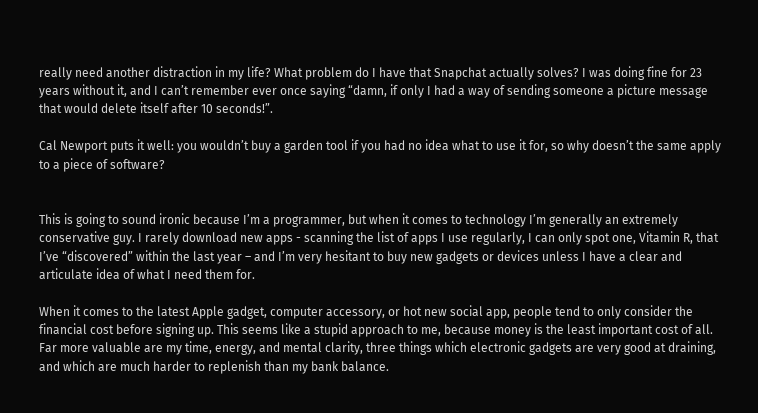really need another distraction in my life? What problem do I have that Snapchat actually solves? I was doing fine for 23 years without it, and I can’t remember ever once saying “damn, if only I had a way of sending someone a picture message that would delete itself after 10 seconds!”.

Cal Newport puts it well: you wouldn’t buy a garden tool if you had no idea what to use it for, so why doesn’t the same apply to a piece of software?


This is going to sound ironic because I’m a programmer, but when it comes to technology I’m generally an extremely conservative guy. I rarely download new apps - scanning the list of apps I use regularly, I can only spot one, Vitamin R, that I’ve “discovered” within the last year – and I’m very hesitant to buy new gadgets or devices unless I have a clear and articulate idea of what I need them for.

When it comes to the latest Apple gadget, computer accessory, or hot new social app, people tend to only consider the financial cost before signing up. This seems like a stupid approach to me, because money is the least important cost of all. Far more valuable are my time, energy, and mental clarity, three things which electronic gadgets are very good at draining, and which are much harder to replenish than my bank balance.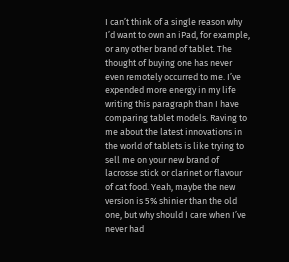I can’t think of a single reason why I’d want to own an iPad, for example, or any other brand of tablet. The thought of buying one has never even remotely occurred to me. I’ve expended more energy in my life writing this paragraph than I have comparing tablet models. Raving to me about the latest innovations in the world of tablets is like trying to sell me on your new brand of lacrosse stick or clarinet or flavour of cat food. Yeah, maybe the new version is 5% shinier than the old one, but why should I care when I’ve never had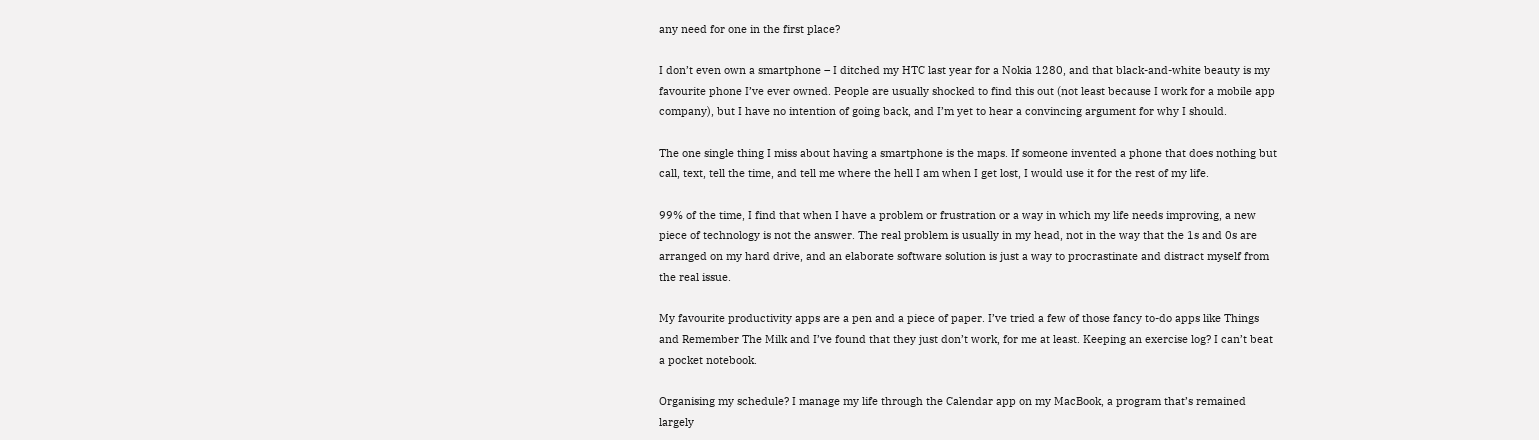any need for one in the first place?

I don’t even own a smartphone – I ditched my HTC last year for a Nokia 1280, and that black-and-white beauty is my favourite phone I’ve ever owned. People are usually shocked to find this out (not least because I work for a mobile app company), but I have no intention of going back, and I’m yet to hear a convincing argument for why I should.

The one single thing I miss about having a smartphone is the maps. If someone invented a phone that does nothing but call, text, tell the time, and tell me where the hell I am when I get lost, I would use it for the rest of my life.

99% of the time, I find that when I have a problem or frustration or a way in which my life needs improving, a new piece of technology is not the answer. The real problem is usually in my head, not in the way that the 1s and 0s are arranged on my hard drive, and an elaborate software solution is just a way to procrastinate and distract myself from the real issue.

My favourite productivity apps are a pen and a piece of paper. I’ve tried a few of those fancy to-do apps like Things and Remember The Milk and I’ve found that they just don’t work, for me at least. Keeping an exercise log? I can’t beat a pocket notebook.

Organising my schedule? I manage my life through the Calendar app on my MacBook, a program that’s remained largely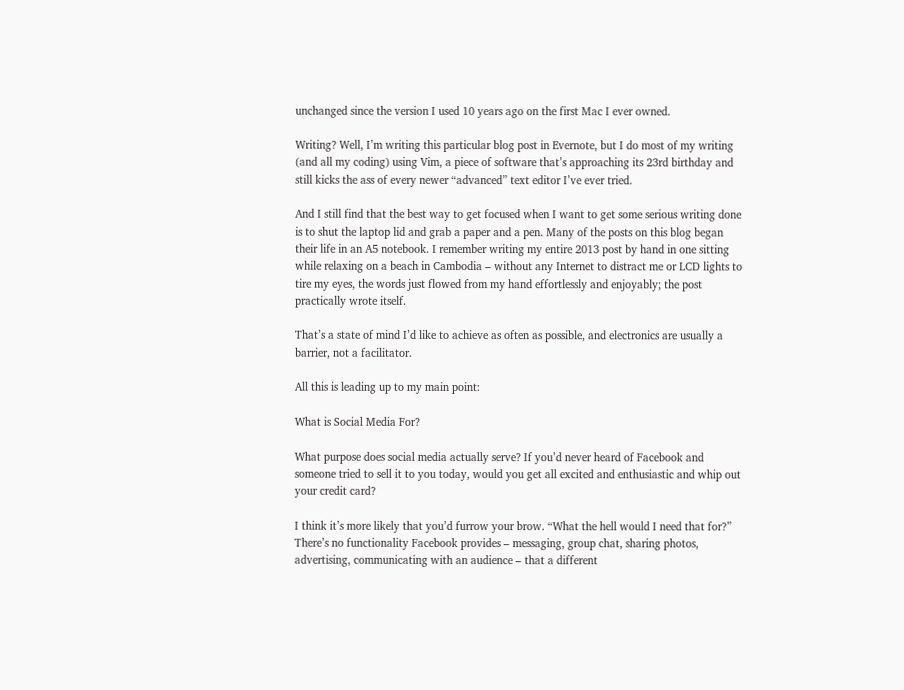unchanged since the version I used 10 years ago on the first Mac I ever owned.

Writing? Well, I’m writing this particular blog post in Evernote, but I do most of my writing (and all my coding) using Vim, a piece of software that’s approaching its 23rd birthday and still kicks the ass of every newer “advanced” text editor I’ve ever tried.

And I still find that the best way to get focused when I want to get some serious writing done is to shut the laptop lid and grab a paper and a pen. Many of the posts on this blog began their life in an A5 notebook. I remember writing my entire 2013 post by hand in one sitting while relaxing on a beach in Cambodia – without any Internet to distract me or LCD lights to tire my eyes, the words just flowed from my hand effortlessly and enjoyably; the post practically wrote itself.

That’s a state of mind I’d like to achieve as often as possible, and electronics are usually a barrier, not a facilitator.

All this is leading up to my main point:

What is Social Media For?

What purpose does social media actually serve? If you’d never heard of Facebook and someone tried to sell it to you today, would you get all excited and enthusiastic and whip out your credit card?

I think it’s more likely that you’d furrow your brow. “What the hell would I need that for?” There’s no functionality Facebook provides – messaging, group chat, sharing photos, advertising, communicating with an audience – that a different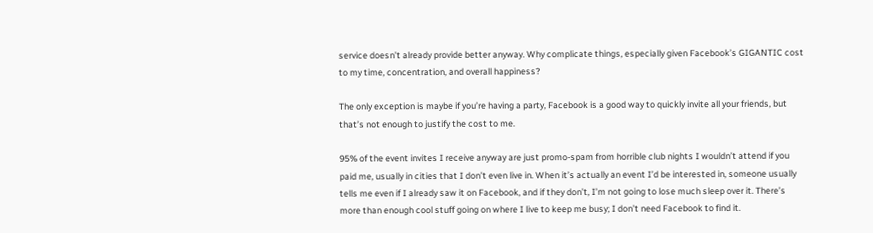service doesn’t already provide better anyway. Why complicate things, especially given Facebook’s GIGANTIC cost to my time, concentration, and overall happiness?

The only exception is maybe if you’re having a party, Facebook is a good way to quickly invite all your friends, but that’s not enough to justify the cost to me.

95% of the event invites I receive anyway are just promo-spam from horrible club nights I wouldn’t attend if you paid me, usually in cities that I don’t even live in. When it’s actually an event I’d be interested in, someone usually tells me even if I already saw it on Facebook, and if they don’t, I’m not going to lose much sleep over it. There’s more than enough cool stuff going on where I live to keep me busy; I don’t need Facebook to find it.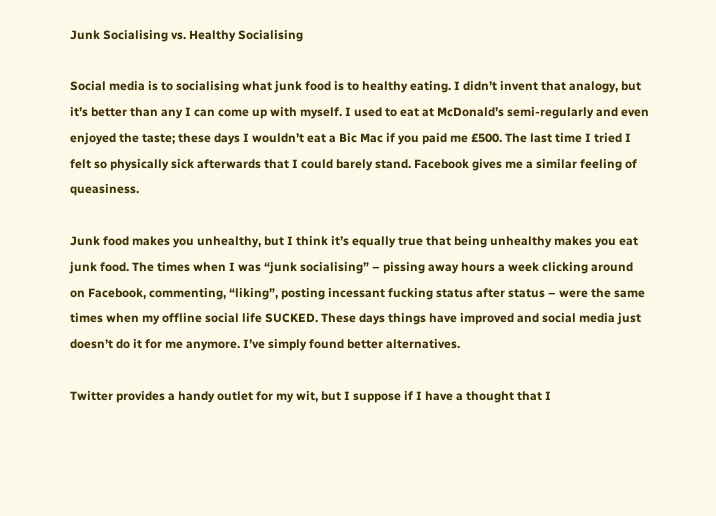Junk Socialising vs. Healthy Socialising

Social media is to socialising what junk food is to healthy eating. I didn’t invent that analogy, but it’s better than any I can come up with myself. I used to eat at McDonald’s semi-regularly and even enjoyed the taste; these days I wouldn’t eat a Bic Mac if you paid me £500. The last time I tried I felt so physically sick afterwards that I could barely stand. Facebook gives me a similar feeling of queasiness.

Junk food makes you unhealthy, but I think it’s equally true that being unhealthy makes you eat junk food. The times when I was “junk socialising” – pissing away hours a week clicking around on Facebook, commenting, “liking”, posting incessant fucking status after status – were the same times when my offline social life SUCKED. These days things have improved and social media just doesn’t do it for me anymore. I’ve simply found better alternatives.

Twitter provides a handy outlet for my wit, but I suppose if I have a thought that I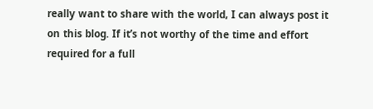really want to share with the world, I can always post it on this blog. If it’s not worthy of the time and effort required for a full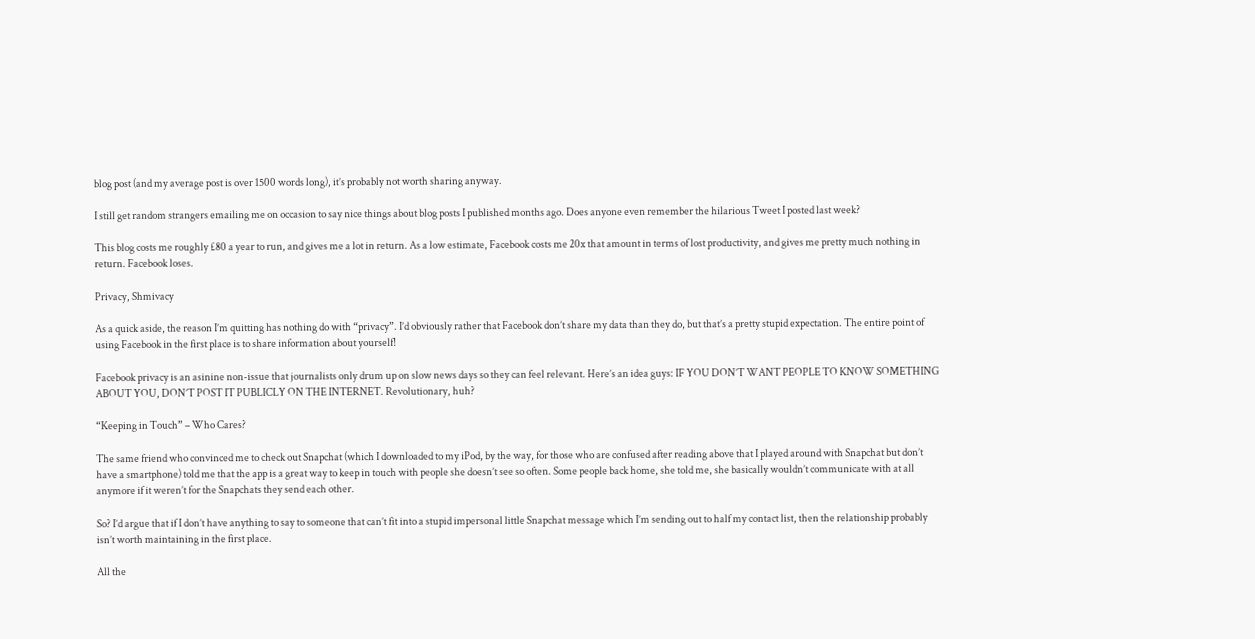blog post (and my average post is over 1500 words long), it’s probably not worth sharing anyway.

I still get random strangers emailing me on occasion to say nice things about blog posts I published months ago. Does anyone even remember the hilarious Tweet I posted last week?

This blog costs me roughly £80 a year to run, and gives me a lot in return. As a low estimate, Facebook costs me 20x that amount in terms of lost productivity, and gives me pretty much nothing in return. Facebook loses.

Privacy, Shmivacy

As a quick aside, the reason I’m quitting has nothing do with “privacy”. I’d obviously rather that Facebook don’t share my data than they do, but that’s a pretty stupid expectation. The entire point of using Facebook in the first place is to share information about yourself!

Facebook privacy is an asinine non-issue that journalists only drum up on slow news days so they can feel relevant. Here’s an idea guys: IF YOU DON’T WANT PEOPLE TO KNOW SOMETHING ABOUT YOU, DON’T POST IT PUBLICLY ON THE INTERNET. Revolutionary, huh?

“Keeping in Touch” – Who Cares?

The same friend who convinced me to check out Snapchat (which I downloaded to my iPod, by the way, for those who are confused after reading above that I played around with Snapchat but don’t have a smartphone) told me that the app is a great way to keep in touch with people she doesn’t see so often. Some people back home, she told me, she basically wouldn’t communicate with at all anymore if it weren’t for the Snapchats they send each other.

So? I’d argue that if I don’t have anything to say to someone that can’t fit into a stupid impersonal little Snapchat message which I’m sending out to half my contact list, then the relationship probably isn’t worth maintaining in the first place.

All the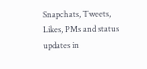Snapchats, Tweets, Likes, PMs and status updates in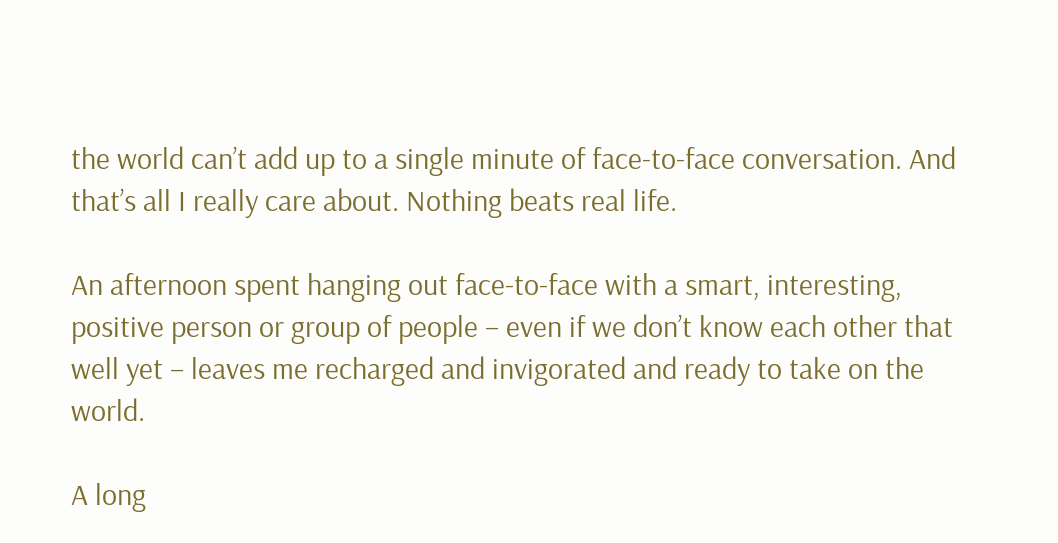the world can’t add up to a single minute of face-to-face conversation. And that’s all I really care about. Nothing beats real life.

An afternoon spent hanging out face-to-face with a smart, interesting, positive person or group of people – even if we don’t know each other that well yet – leaves me recharged and invigorated and ready to take on the world.

A long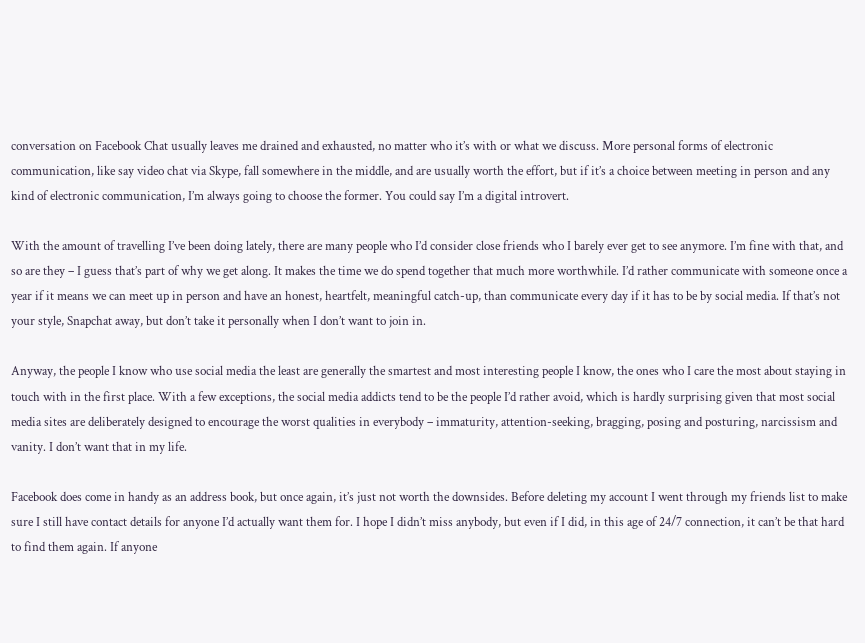conversation on Facebook Chat usually leaves me drained and exhausted, no matter who it’s with or what we discuss. More personal forms of electronic communication, like say video chat via Skype, fall somewhere in the middle, and are usually worth the effort, but if it’s a choice between meeting in person and any kind of electronic communication, I’m always going to choose the former. You could say I’m a digital introvert.

With the amount of travelling I’ve been doing lately, there are many people who I’d consider close friends who I barely ever get to see anymore. I’m fine with that, and so are they – I guess that’s part of why we get along. It makes the time we do spend together that much more worthwhile. I’d rather communicate with someone once a year if it means we can meet up in person and have an honest, heartfelt, meaningful catch-up, than communicate every day if it has to be by social media. If that’s not your style, Snapchat away, but don’t take it personally when I don’t want to join in.

Anyway, the people I know who use social media the least are generally the smartest and most interesting people I know, the ones who I care the most about staying in touch with in the first place. With a few exceptions, the social media addicts tend to be the people I’d rather avoid, which is hardly surprising given that most social media sites are deliberately designed to encourage the worst qualities in everybody – immaturity, attention-seeking, bragging, posing and posturing, narcissism and vanity. I don’t want that in my life.

Facebook does come in handy as an address book, but once again, it’s just not worth the downsides. Before deleting my account I went through my friends list to make sure I still have contact details for anyone I’d actually want them for. I hope I didn’t miss anybody, but even if I did, in this age of 24/7 connection, it can’t be that hard to find them again. If anyone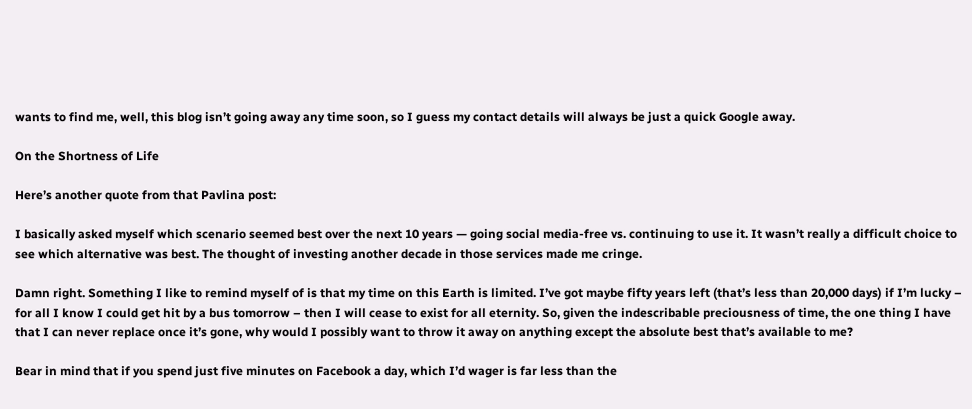wants to find me, well, this blog isn’t going away any time soon, so I guess my contact details will always be just a quick Google away.

On the Shortness of Life

Here’s another quote from that Pavlina post:

I basically asked myself which scenario seemed best over the next 10 years — going social media-free vs. continuing to use it. It wasn’t really a difficult choice to see which alternative was best. The thought of investing another decade in those services made me cringe.

Damn right. Something I like to remind myself of is that my time on this Earth is limited. I’ve got maybe fifty years left (that’s less than 20,000 days) if I’m lucky – for all I know I could get hit by a bus tomorrow – then I will cease to exist for all eternity. So, given the indescribable preciousness of time, the one thing I have that I can never replace once it’s gone, why would I possibly want to throw it away on anything except the absolute best that’s available to me?

Bear in mind that if you spend just five minutes on Facebook a day, which I’d wager is far less than the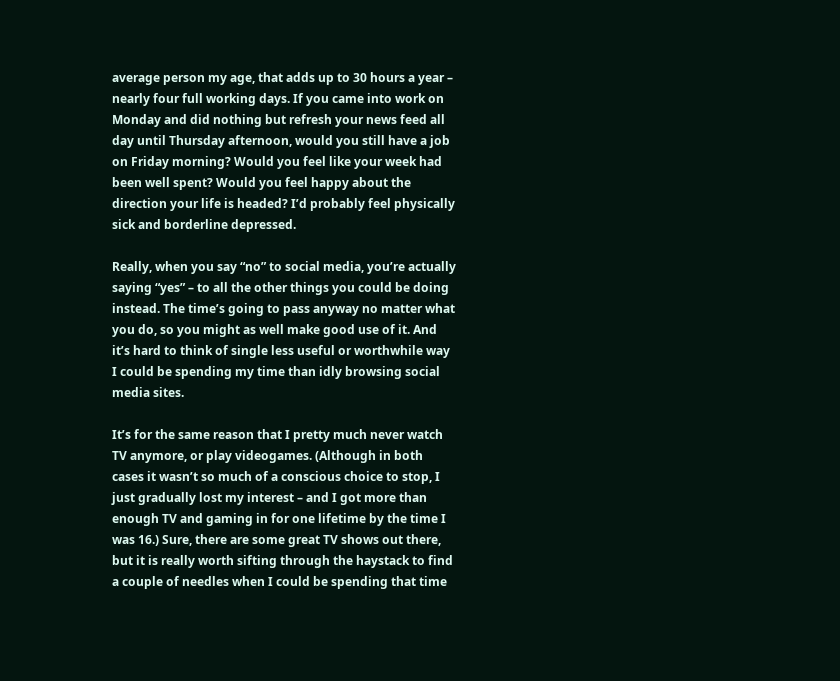average person my age, that adds up to 30 hours a year – nearly four full working days. If you came into work on Monday and did nothing but refresh your news feed all day until Thursday afternoon, would you still have a job on Friday morning? Would you feel like your week had been well spent? Would you feel happy about the direction your life is headed? I’d probably feel physically sick and borderline depressed.

Really, when you say “no” to social media, you’re actually saying “yes” – to all the other things you could be doing instead. The time’s going to pass anyway no matter what you do, so you might as well make good use of it. And it’s hard to think of single less useful or worthwhile way I could be spending my time than idly browsing social media sites.

It’s for the same reason that I pretty much never watch TV anymore, or play videogames. (Although in both cases it wasn’t so much of a conscious choice to stop, I just gradually lost my interest – and I got more than enough TV and gaming in for one lifetime by the time I was 16.) Sure, there are some great TV shows out there, but it is really worth sifting through the haystack to find a couple of needles when I could be spending that time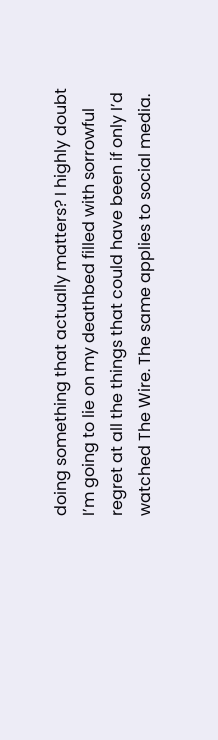doing something that actually matters? I highly doubt I’m going to lie on my deathbed filled with sorrowful regret at all the things that could have been if only I’d watched The Wire. The same applies to social media.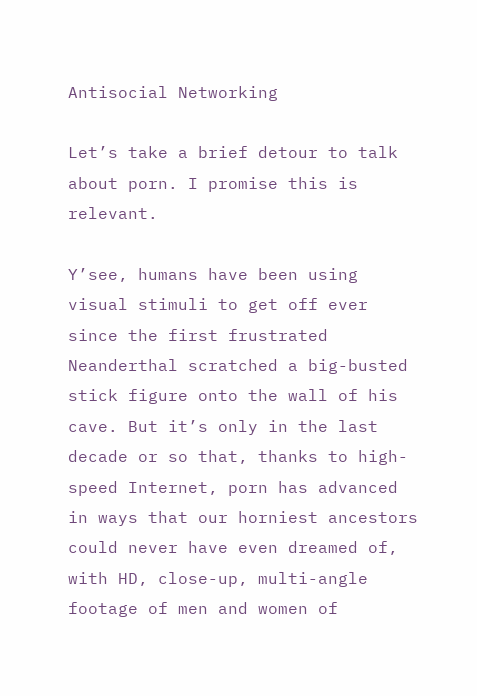Antisocial Networking

Let’s take a brief detour to talk about porn. I promise this is relevant.

Y’see, humans have been using visual stimuli to get off ever since the first frustrated Neanderthal scratched a big-busted stick figure onto the wall of his cave. But it’s only in the last decade or so that, thanks to high-speed Internet, porn has advanced in ways that our horniest ancestors could never have even dreamed of, with HD, close-up, multi-angle footage of men and women of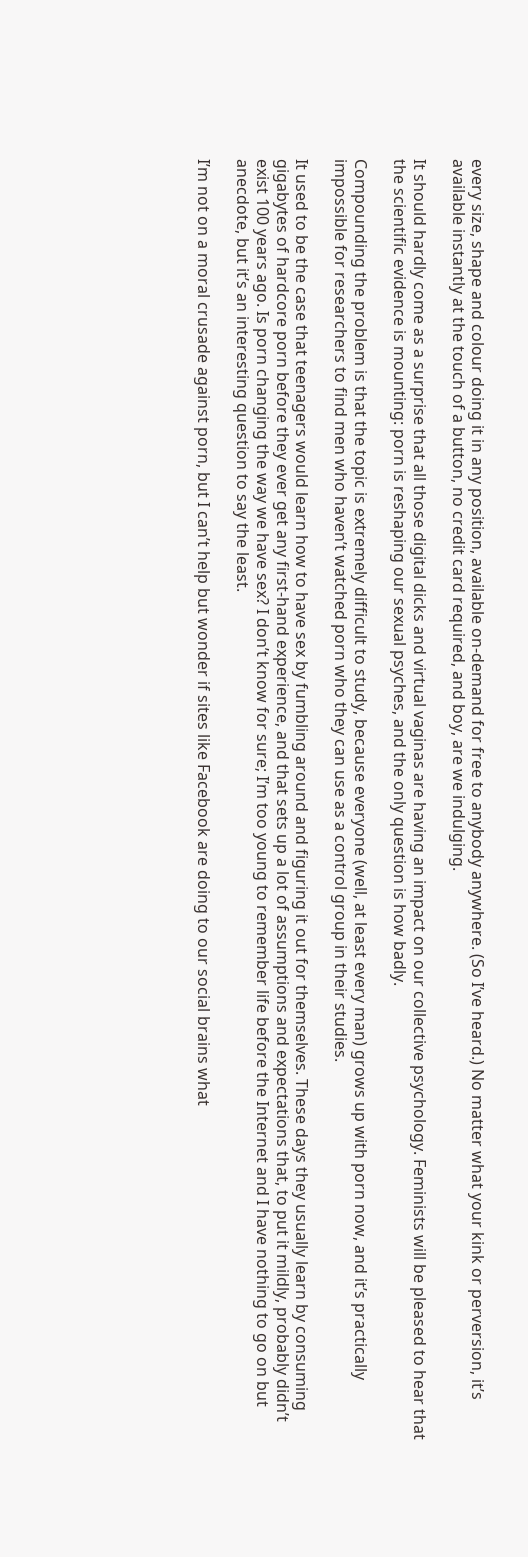every size, shape and colour doing it in any position, available on-demand for free to anybody anywhere. (So I’ve heard.) No matter what your kink or perversion, it’s available instantly at the touch of a button, no credit card required, and boy, are we indulging.

It should hardly come as a surprise that all those digital dicks and virtual vaginas are having an impact on our collective psychology. Feminists will be pleased to hear that the scientific evidence is mounting: porn is reshaping our sexual psyches, and the only question is how badly.

Compounding the problem is that the topic is extremely difficult to study, because everyone (well, at least every man) grows up with porn now, and it’s practically impossible for researchers to find men who haven’t watched porn who they can use as a control group in their studies.

It used to be the case that teenagers would learn how to have sex by fumbling around and figuring it out for themselves. These days they usually learn by consuming gigabytes of hardcore porn before they ever get any first-hand experience, and that sets up a lot of assumptions and expectations that, to put it mildly, probably didn’t exist 100 years ago. Is porn changing the way we have sex? I don’t know for sure; I’m too young to remember life before the Internet and I have nothing to go on but anecdote, but it’s an interesting question to say the least.

I’m not on a moral crusade against porn, but I can’t help but wonder if sites like Facebook are doing to our social brains what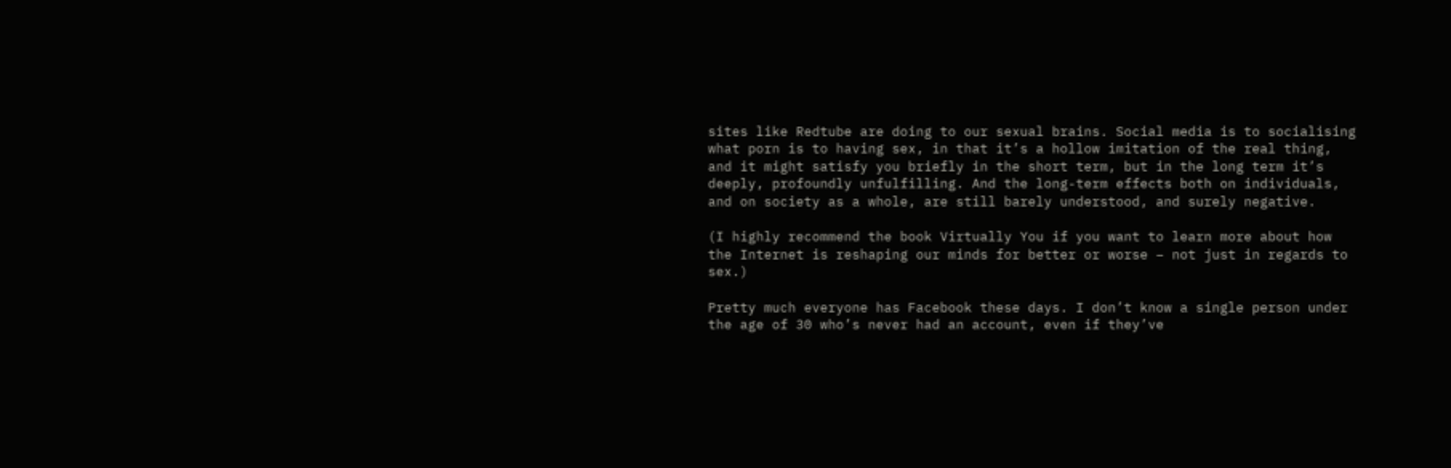sites like Redtube are doing to our sexual brains. Social media is to socialising what porn is to having sex, in that it’s a hollow imitation of the real thing, and it might satisfy you briefly in the short term, but in the long term it’s deeply, profoundly unfulfilling. And the long-term effects both on individuals, and on society as a whole, are still barely understood, and surely negative.

(I highly recommend the book Virtually You if you want to learn more about how the Internet is reshaping our minds for better or worse – not just in regards to sex.)

Pretty much everyone has Facebook these days. I don’t know a single person under the age of 30 who’s never had an account, even if they’ve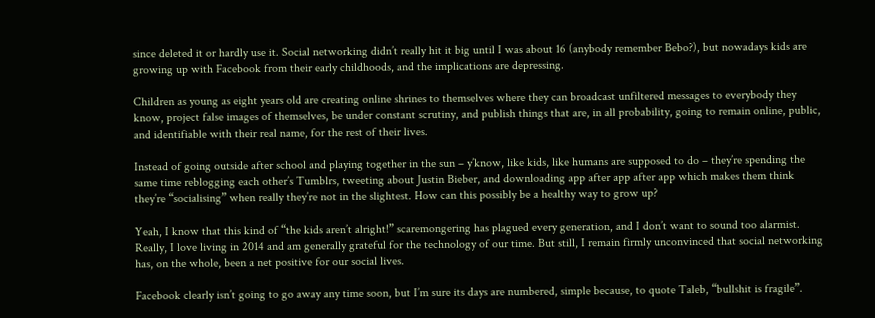since deleted it or hardly use it. Social networking didn’t really hit it big until I was about 16 (anybody remember Bebo?), but nowadays kids are growing up with Facebook from their early childhoods, and the implications are depressing.

Children as young as eight years old are creating online shrines to themselves where they can broadcast unfiltered messages to everybody they know, project false images of themselves, be under constant scrutiny, and publish things that are, in all probability, going to remain online, public, and identifiable with their real name, for the rest of their lives.

Instead of going outside after school and playing together in the sun – y’know, like kids, like humans are supposed to do – they’re spending the same time reblogging each other’s Tumblrs, tweeting about Justin Bieber, and downloading app after app after app which makes them think they’re “socialising” when really they’re not in the slightest. How can this possibly be a healthy way to grow up?

Yeah, I know that this kind of “the kids aren’t alright!” scaremongering has plagued every generation, and I don’t want to sound too alarmist. Really, I love living in 2014 and am generally grateful for the technology of our time. But still, I remain firmly unconvinced that social networking has, on the whole, been a net positive for our social lives.

Facebook clearly isn’t going to go away any time soon, but I’m sure its days are numbered, simple because, to quote Taleb, “bullshit is fragile”.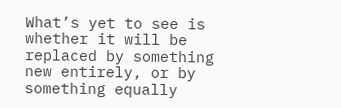What’s yet to see is whether it will be replaced by something new entirely, or by something equally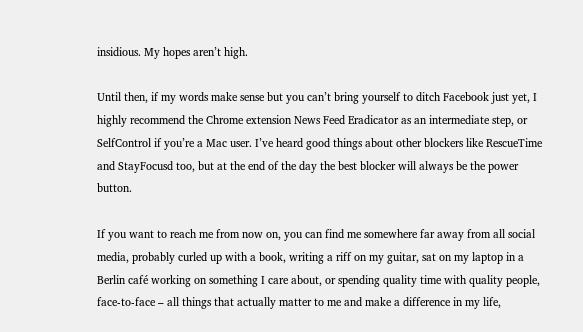insidious. My hopes aren’t high.

Until then, if my words make sense but you can’t bring yourself to ditch Facebook just yet, I highly recommend the Chrome extension News Feed Eradicator as an intermediate step, or SelfControl if you’re a Mac user. I’ve heard good things about other blockers like RescueTime and StayFocusd too, but at the end of the day the best blocker will always be the power button.

If you want to reach me from now on, you can find me somewhere far away from all social media, probably curled up with a book, writing a riff on my guitar, sat on my laptop in a Berlin café working on something I care about, or spending quality time with quality people, face-to-face – all things that actually matter to me and make a difference in my life,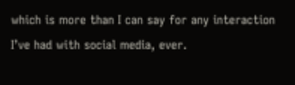which is more than I can say for any interaction I’ve had with social media, ever.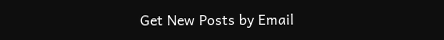Get New Posts by Email